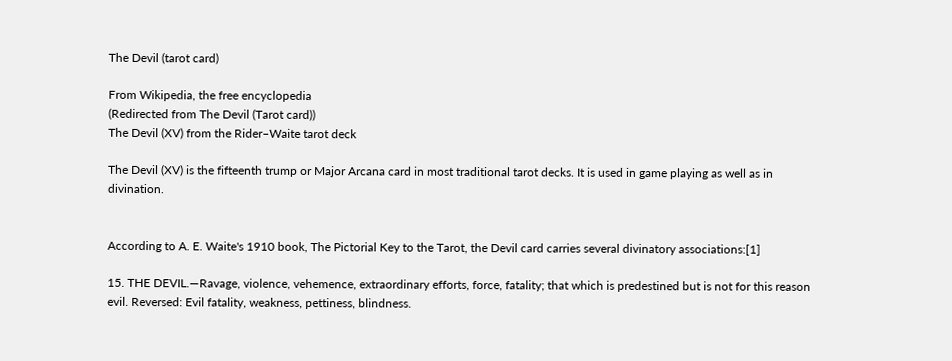The Devil (tarot card)

From Wikipedia, the free encyclopedia
(Redirected from The Devil (Tarot card))
The Devil (XV) from the Rider–Waite tarot deck

The Devil (XV) is the fifteenth trump or Major Arcana card in most traditional tarot decks. It is used in game playing as well as in divination.


According to A. E. Waite's 1910 book, The Pictorial Key to the Tarot, the Devil card carries several divinatory associations:[1]

15. THE DEVIL.—Ravage, violence, vehemence, extraordinary efforts, force, fatality; that which is predestined but is not for this reason evil. Reversed: Evil fatality, weakness, pettiness, blindness.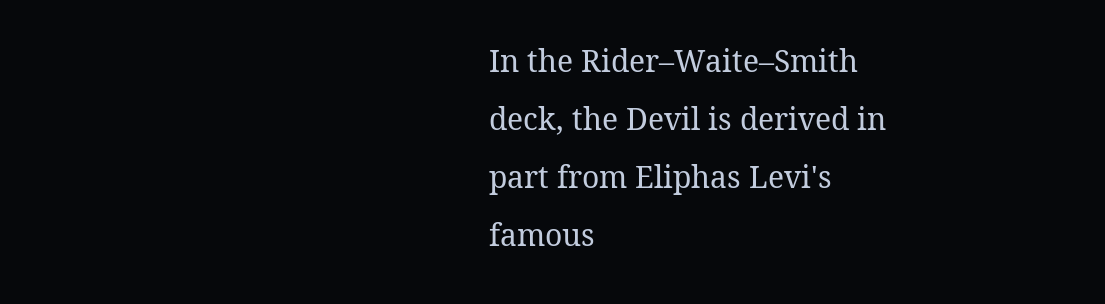In the Rider–Waite–Smith deck, the Devil is derived in part from Eliphas Levi's famous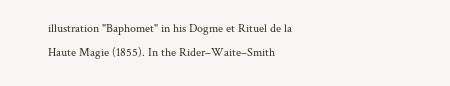illustration "Baphomet" in his Dogme et Rituel de la Haute Magie (1855). In the Rider–Waite–Smith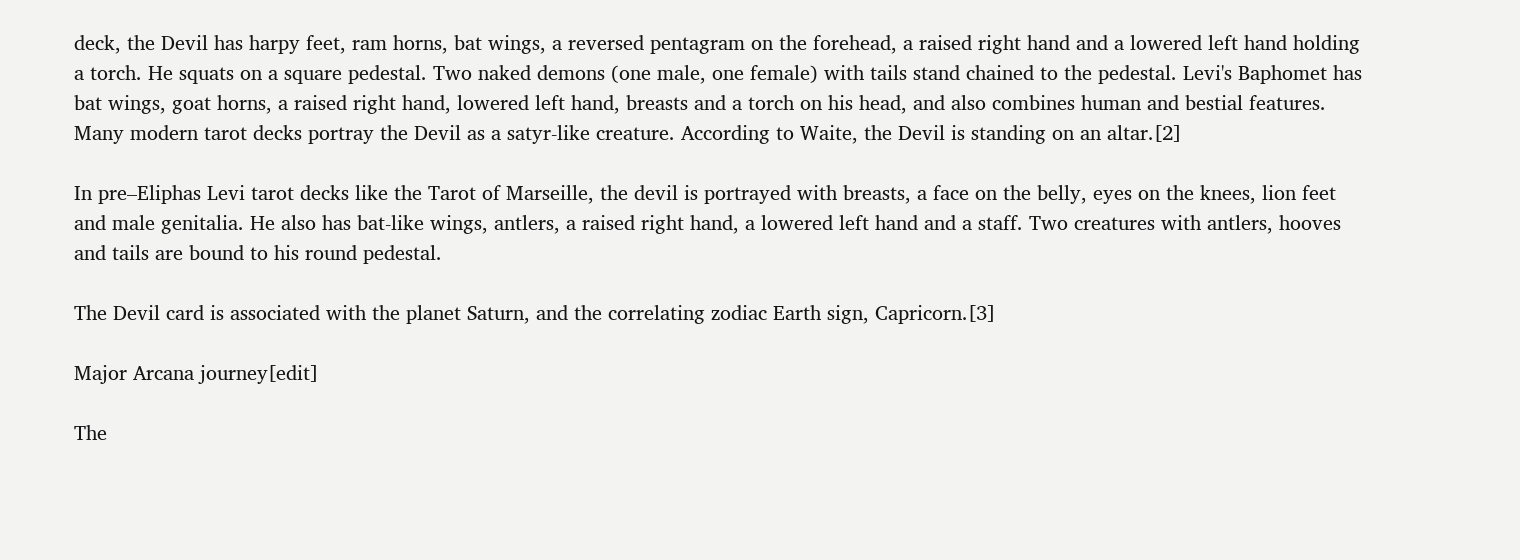deck, the Devil has harpy feet, ram horns, bat wings, a reversed pentagram on the forehead, a raised right hand and a lowered left hand holding a torch. He squats on a square pedestal. Two naked demons (one male, one female) with tails stand chained to the pedestal. Levi's Baphomet has bat wings, goat horns, a raised right hand, lowered left hand, breasts and a torch on his head, and also combines human and bestial features. Many modern tarot decks portray the Devil as a satyr-like creature. According to Waite, the Devil is standing on an altar.[2]

In pre–Eliphas Levi tarot decks like the Tarot of Marseille, the devil is portrayed with breasts, a face on the belly, eyes on the knees, lion feet and male genitalia. He also has bat-like wings, antlers, a raised right hand, a lowered left hand and a staff. Two creatures with antlers, hooves and tails are bound to his round pedestal.

The Devil card is associated with the planet Saturn, and the correlating zodiac Earth sign, Capricorn.[3]

Major Arcana journey[edit]

The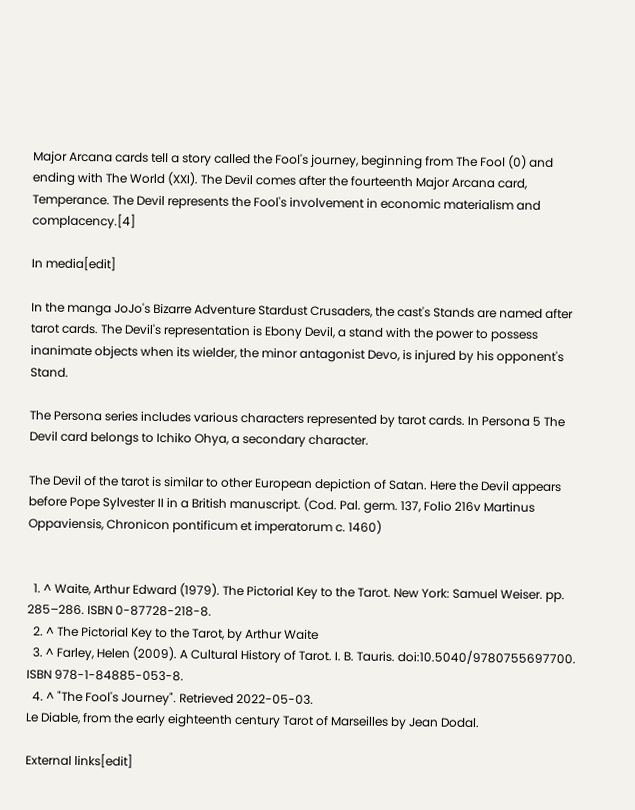Major Arcana cards tell a story called the Fool's journey, beginning from The Fool (0) and ending with The World (XXI). The Devil comes after the fourteenth Major Arcana card, Temperance. The Devil represents the Fool's involvement in economic materialism and complacency.[4]

In media[edit]

In the manga JoJo's Bizarre Adventure Stardust Crusaders, the cast's Stands are named after tarot cards. The Devil's representation is Ebony Devil, a stand with the power to possess inanimate objects when its wielder, the minor antagonist Devo, is injured by his opponent's Stand.

The Persona series includes various characters represented by tarot cards. In Persona 5 The Devil card belongs to Ichiko Ohya, a secondary character.

The Devil of the tarot is similar to other European depiction of Satan. Here the Devil appears before Pope Sylvester II in a British manuscript. (Cod. Pal. germ. 137, Folio 216v Martinus Oppaviensis, Chronicon pontificum et imperatorum c. 1460)


  1. ^ Waite, Arthur Edward (1979). The Pictorial Key to the Tarot. New York: Samuel Weiser. pp. 285–286. ISBN 0-87728-218-8.
  2. ^ The Pictorial Key to the Tarot, by Arthur Waite
  3. ^ Farley, Helen (2009). A Cultural History of Tarot. I. B. Tauris. doi:10.5040/9780755697700. ISBN 978-1-84885-053-8.
  4. ^ "The Fool's Journey". Retrieved 2022-05-03.
Le Diable, from the early eighteenth century Tarot of Marseilles by Jean Dodal.

External links[edit]